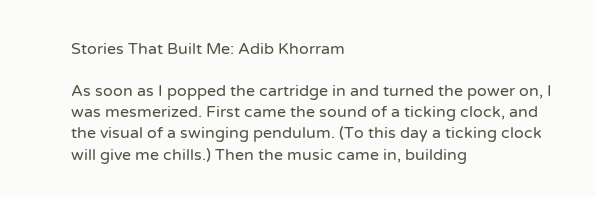Stories That Built Me: Adib Khorram

As soon as I popped the cartridge in and turned the power on, I was mesmerized. First came the sound of a ticking clock, and the visual of a swinging pendulum. (To this day a ticking clock will give me chills.) Then the music came in, building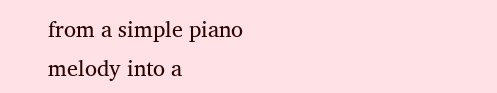from a simple piano melody into a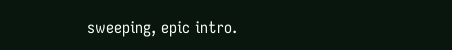sweeping, epic intro.